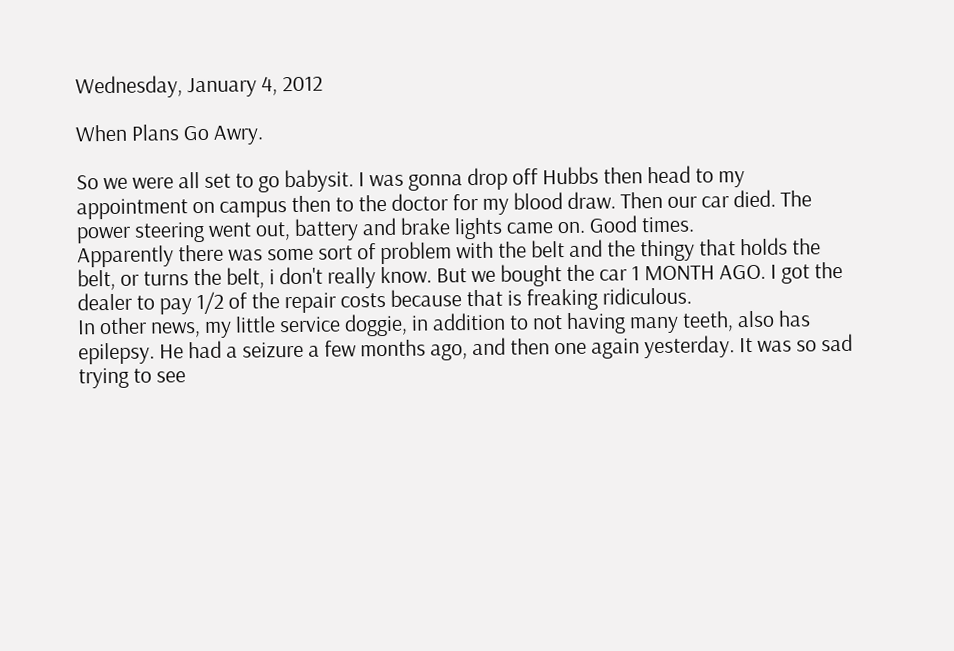Wednesday, January 4, 2012

When Plans Go Awry.

So we were all set to go babysit. I was gonna drop off Hubbs then head to my appointment on campus then to the doctor for my blood draw. Then our car died. The power steering went out, battery and brake lights came on. Good times.
Apparently there was some sort of problem with the belt and the thingy that holds the belt, or turns the belt, i don't really know. But we bought the car 1 MONTH AGO. I got the dealer to pay 1/2 of the repair costs because that is freaking ridiculous.
In other news, my little service doggie, in addition to not having many teeth, also has epilepsy. He had a seizure a few months ago, and then one again yesterday. It was so sad trying to see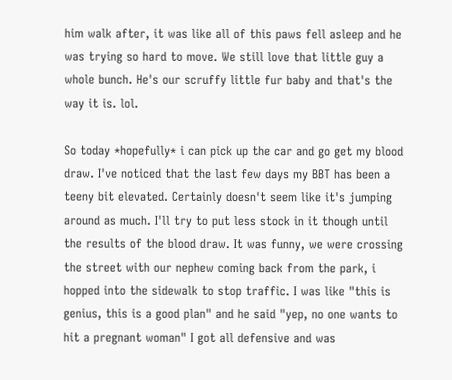him walk after, it was like all of this paws fell asleep and he was trying so hard to move. We still love that little guy a whole bunch. He's our scruffy little fur baby and that's the way it is. lol.

So today *hopefully* i can pick up the car and go get my blood draw. I've noticed that the last few days my BBT has been a teeny bit elevated. Certainly doesn't seem like it's jumping around as much. I'll try to put less stock in it though until the results of the blood draw. It was funny, we were crossing the street with our nephew coming back from the park, i hopped into the sidewalk to stop traffic. I was like "this is genius, this is a good plan" and he said "yep, no one wants to hit a pregnant woman" I got all defensive and was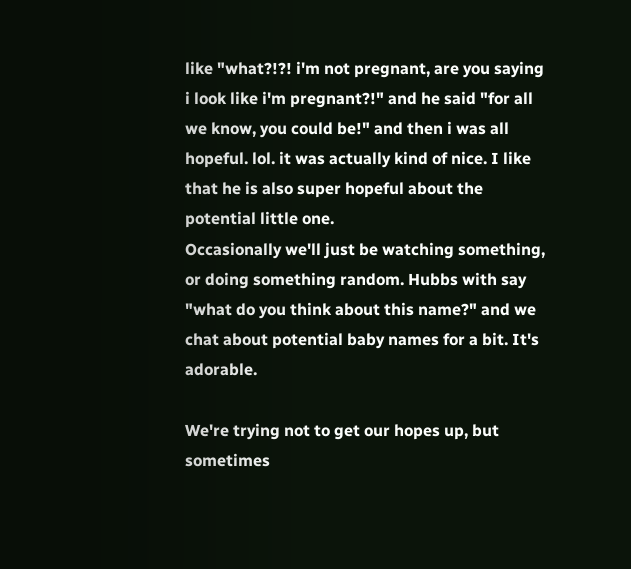like "what?!?! i'm not pregnant, are you saying i look like i'm pregnant?!" and he said "for all we know, you could be!" and then i was all hopeful. lol. it was actually kind of nice. I like that he is also super hopeful about the potential little one.
Occasionally we'll just be watching something, or doing something random. Hubbs with say "what do you think about this name?" and we chat about potential baby names for a bit. It's adorable.

We're trying not to get our hopes up, but sometimes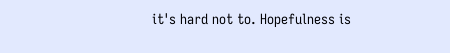it's hard not to. Hopefulness is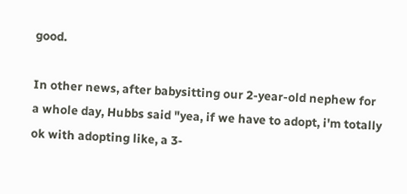good.

In other news, after babysitting our 2-year-old nephew for a whole day, Hubbs said "yea, if we have to adopt, i'm totally ok with adopting like, a 3-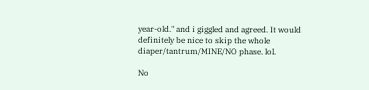year-old." and i giggled and agreed. It would definitely be nice to skip the whole diaper/tantrum/MINE/NO phase. lol.

No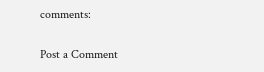comments:

Post a Comment